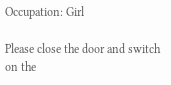Occupation: Girl

Please close the door and switch on the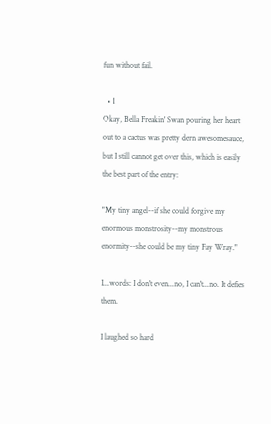fun without fail.

  • 1
Okay, Bella Freakin' Swan pouring her heart out to a cactus was pretty dern awesomesauce, but I still cannot get over this, which is easily the best part of the entry:

"My tiny angel--if she could forgive my enormous monstrosity--my monstrous enormity--she could be my tiny Fay Wray."

I...words: I don't even...no, I can't...no. It defies them.

I laughed so hard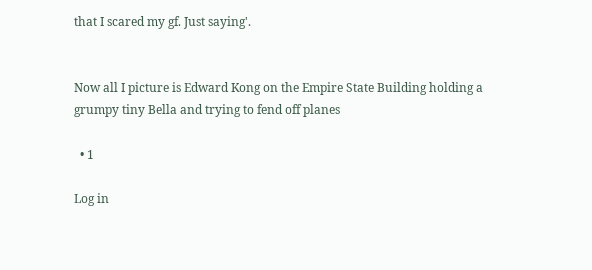that I scared my gf. Just saying'.


Now all I picture is Edward Kong on the Empire State Building holding a grumpy tiny Bella and trying to fend off planes

  • 1

Log in